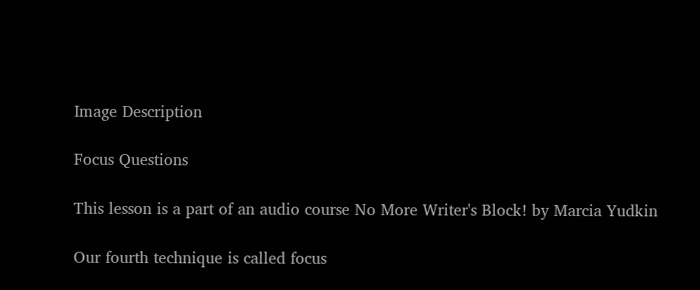Image Description

Focus Questions

This lesson is a part of an audio course No More Writer's Block! by Marcia Yudkin

Our fourth technique is called focus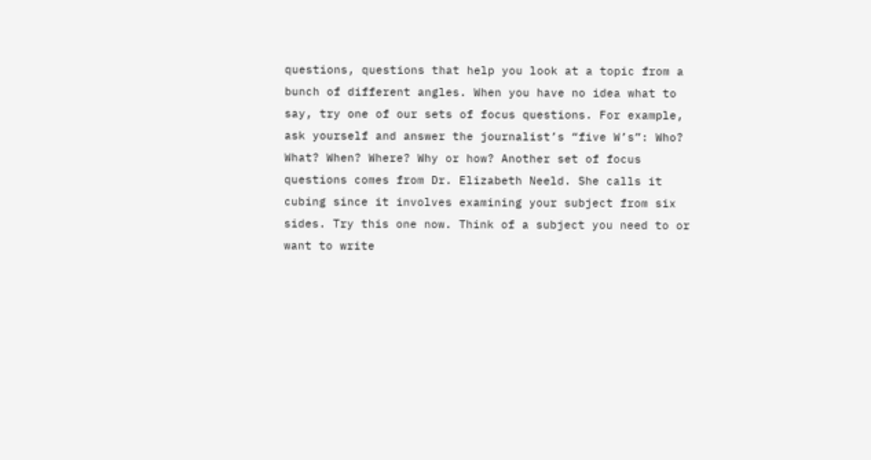questions, questions that help you look at a topic from a bunch of different angles. When you have no idea what to say, try one of our sets of focus questions. For example, ask yourself and answer the journalist’s “five W’s”: Who? What? When? Where? Why or how? Another set of focus questions comes from Dr. Elizabeth Neeld. She calls it cubing since it involves examining your subject from six sides. Try this one now. Think of a subject you need to or want to write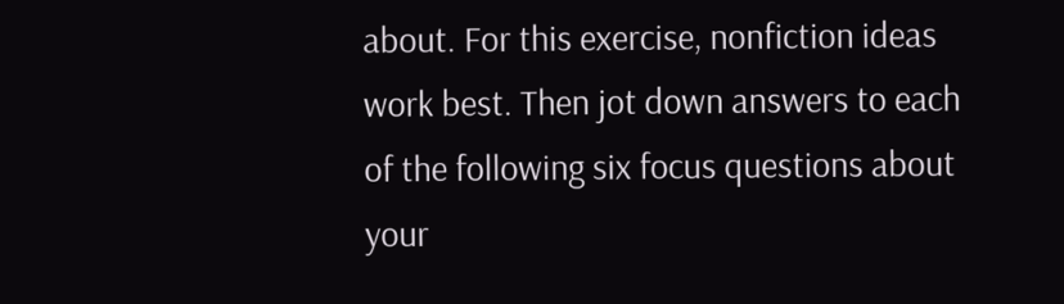about. For this exercise, nonfiction ideas work best. Then jot down answers to each of the following six focus questions about your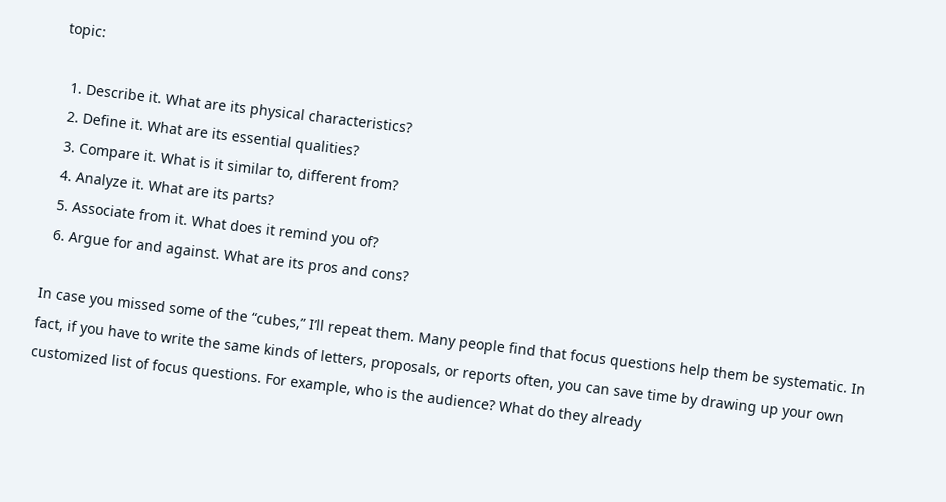topic:

  1. Describe it. What are its physical characteristics?
  2. Define it. What are its essential qualities?
  3. Compare it. What is it similar to, different from?
  4. Analyze it. What are its parts?
  5. Associate from it. What does it remind you of?
  6. Argue for and against. What are its pros and cons?

In case you missed some of the “cubes,” I’ll repeat them. Many people find that focus questions help them be systematic. In fact, if you have to write the same kinds of letters, proposals, or reports often, you can save time by drawing up your own customized list of focus questions. For example, who is the audience? What do they already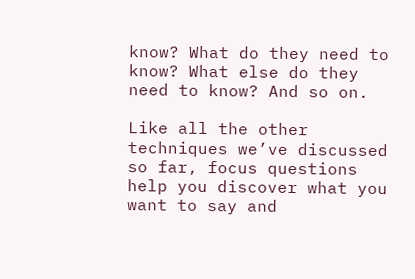know? What do they need to know? What else do they need to know? And so on.

Like all the other techniques we’ve discussed so far, focus questions help you discover what you want to say and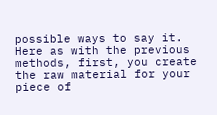possible ways to say it. Here as with the previous methods, first, you create the raw material for your piece of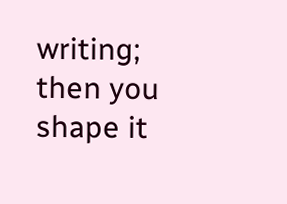writing; then you shape it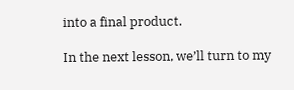into a final product.

In the next lesson, we’ll turn to my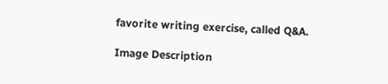favorite writing exercise, called Q&A.

Image Description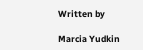Written by

Marcia Yudkin